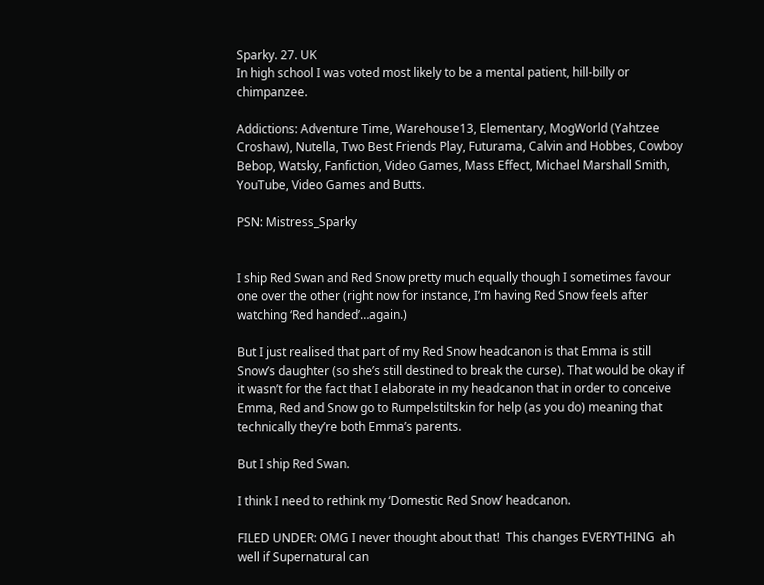Sparky. 27. UK
In high school I was voted most likely to be a mental patient, hill-billy or chimpanzee.

Addictions: Adventure Time, Warehouse13, Elementary, MogWorld (Yahtzee Croshaw), Nutella, Two Best Friends Play, Futurama, Calvin and Hobbes, Cowboy Bebop, Watsky, Fanfiction, Video Games, Mass Effect, Michael Marshall Smith, YouTube, Video Games and Butts.

PSN: Mistress_Sparky


I ship Red Swan and Red Snow pretty much equally though I sometimes favour one over the other (right now for instance, I’m having Red Snow feels after watching ‘Red handed’…again.)

But I just realised that part of my Red Snow headcanon is that Emma is still Snow’s daughter (so she’s still destined to break the curse). That would be okay if it wasn’t for the fact that I elaborate in my headcanon that in order to conceive Emma, Red and Snow go to Rumpelstiltskin for help (as you do) meaning that technically they’re both Emma’s parents.

But I ship Red Swan.

I think I need to rethink my ‘Domestic Red Snow’ headcanon.

FILED UNDER: OMG I never thought about that!  This changes EVERYTHING  ah well if Supernatural can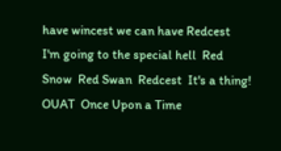have wincest we can have Redcest  I'm going to the special hell  Red Snow  Red Swan  Redcest  It's a thing!  OUAT  Once Upon a Time